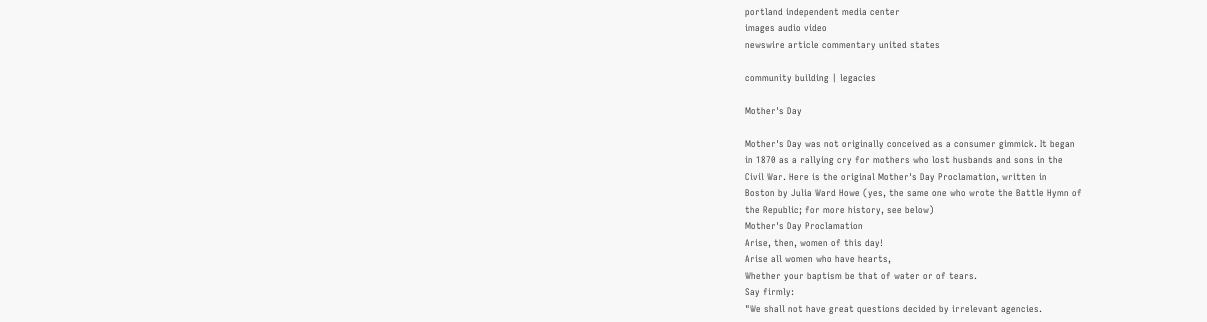portland independent media center
images audio video
newswire article commentary united states

community building | legacies

Mother's Day

Mother's Day was not originally conceived as a consumer gimmick. It began
in 1870 as a rallying cry for mothers who lost husbands and sons in the
Civil War. Here is the original Mother's Day Proclamation, written in
Boston by Julia Ward Howe (yes, the same one who wrote the Battle Hymn of
the Republic; for more history, see below)
Mother's Day Proclamation
Arise, then, women of this day!
Arise all women who have hearts,
Whether your baptism be that of water or of tears.
Say firmly:
"We shall not have great questions decided by irrelevant agencies.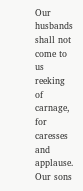Our husbands shall not come to us reeking of carnage,
for caresses and applause.
Our sons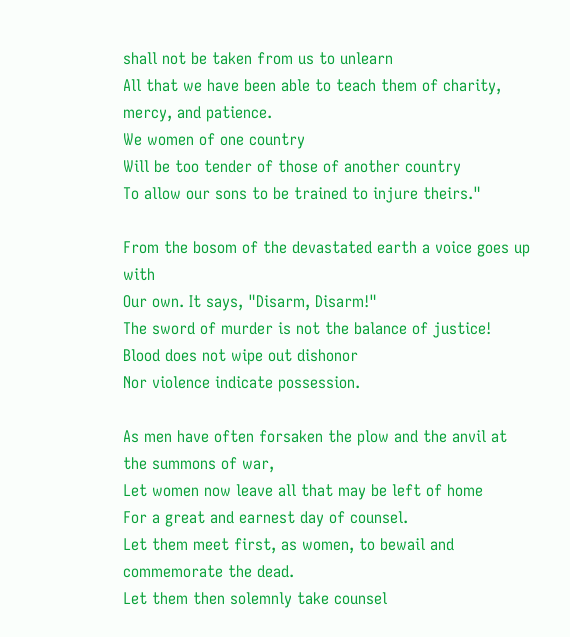shall not be taken from us to unlearn
All that we have been able to teach them of charity, mercy, and patience.
We women of one country
Will be too tender of those of another country
To allow our sons to be trained to injure theirs."

From the bosom of the devastated earth a voice goes up with
Our own. It says, "Disarm, Disarm!"
The sword of murder is not the balance of justice!
Blood does not wipe out dishonor
Nor violence indicate possession.

As men have often forsaken the plow and the anvil at the summons of war,
Let women now leave all that may be left of home
For a great and earnest day of counsel.
Let them meet first, as women, to bewail and commemorate the dead.
Let them then solemnly take counsel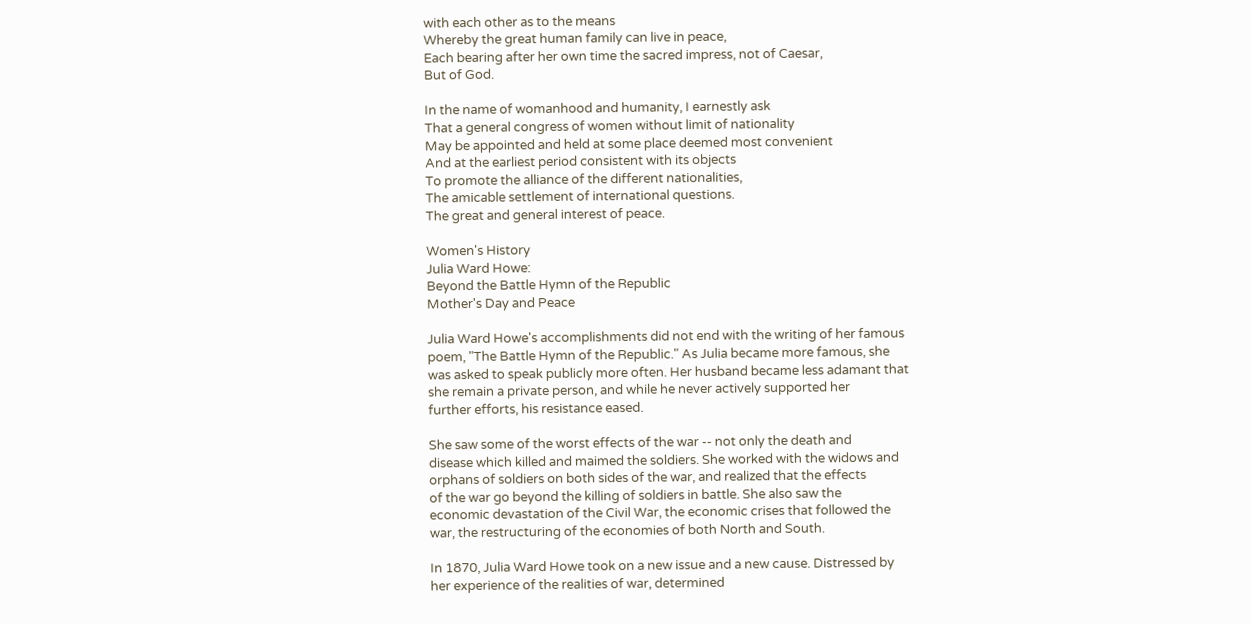with each other as to the means
Whereby the great human family can live in peace,
Each bearing after her own time the sacred impress, not of Caesar,
But of God.

In the name of womanhood and humanity, I earnestly ask
That a general congress of women without limit of nationality
May be appointed and held at some place deemed most convenient
And at the earliest period consistent with its objects
To promote the alliance of the different nationalities,
The amicable settlement of international questions.
The great and general interest of peace.

Women's History
Julia Ward Howe:
Beyond the Battle Hymn of the Republic
Mother's Day and Peace

Julia Ward Howe's accomplishments did not end with the writing of her famous
poem, "The Battle Hymn of the Republic." As Julia became more famous, she
was asked to speak publicly more often. Her husband became less adamant that
she remain a private person, and while he never actively supported her
further efforts, his resistance eased.

She saw some of the worst effects of the war -- not only the death and
disease which killed and maimed the soldiers. She worked with the widows and
orphans of soldiers on both sides of the war, and realized that the effects
of the war go beyond the killing of soldiers in battle. She also saw the
economic devastation of the Civil War, the economic crises that followed the
war, the restructuring of the economies of both North and South.

In 1870, Julia Ward Howe took on a new issue and a new cause. Distressed by
her experience of the realities of war, determined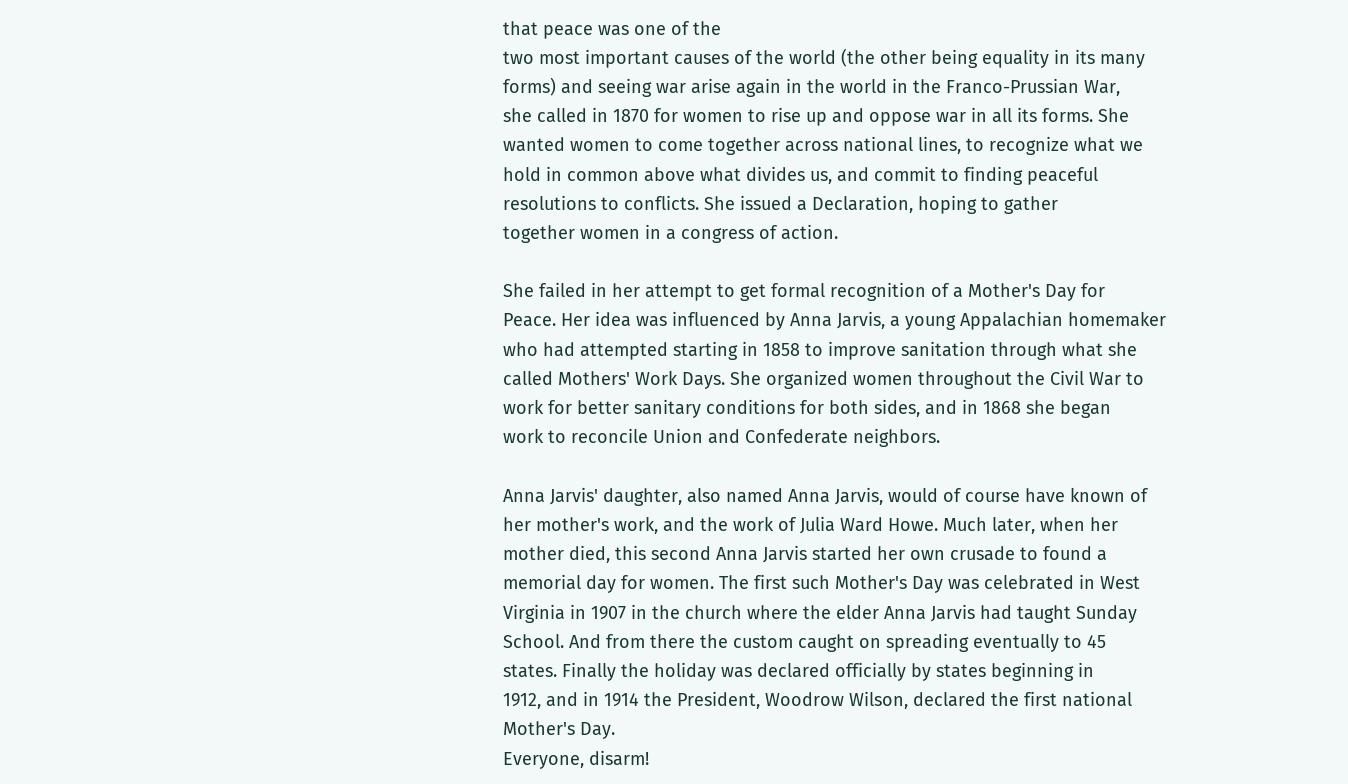that peace was one of the
two most important causes of the world (the other being equality in its many
forms) and seeing war arise again in the world in the Franco-Prussian War,
she called in 1870 for women to rise up and oppose war in all its forms. She
wanted women to come together across national lines, to recognize what we
hold in common above what divides us, and commit to finding peaceful
resolutions to conflicts. She issued a Declaration, hoping to gather
together women in a congress of action.

She failed in her attempt to get formal recognition of a Mother's Day for
Peace. Her idea was influenced by Anna Jarvis, a young Appalachian homemaker
who had attempted starting in 1858 to improve sanitation through what she
called Mothers' Work Days. She organized women throughout the Civil War to
work for better sanitary conditions for both sides, and in 1868 she began
work to reconcile Union and Confederate neighbors.

Anna Jarvis' daughter, also named Anna Jarvis, would of course have known of
her mother's work, and the work of Julia Ward Howe. Much later, when her
mother died, this second Anna Jarvis started her own crusade to found a
memorial day for women. The first such Mother's Day was celebrated in West
Virginia in 1907 in the church where the elder Anna Jarvis had taught Sunday
School. And from there the custom caught on spreading eventually to 45
states. Finally the holiday was declared officially by states beginning in
1912, and in 1914 the President, Woodrow Wilson, declared the first national
Mother's Day.
Everyone, disarm!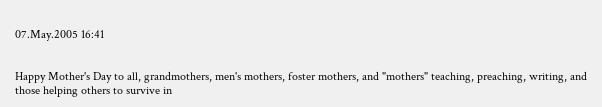07.May.2005 16:41


Happy Mother's Day to all, grandmothers, men's mothers, foster mothers, and "mothers" teaching, preaching, writing, and those helping others to survive in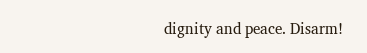dignity and peace. Disarm!